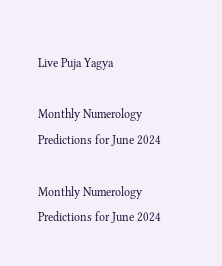Live Puja Yagya

Monthly Numerology Predictions for June 2024

Monthly Numerology Predictions for June 2024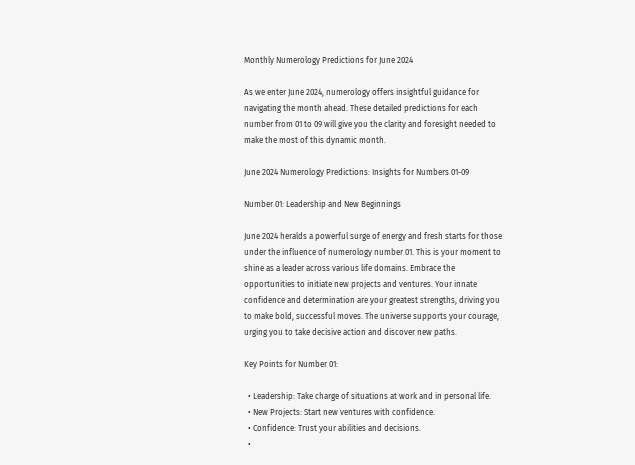Monthly Numerology Predictions for June 2024

As we enter June 2024, numerology offers insightful guidance for navigating the month ahead. These detailed predictions for each number from 01 to 09 will give you the clarity and foresight needed to make the most of this dynamic month.

June 2024 Numerology Predictions: Insights for Numbers 01-09

Number 01: Leadership and New Beginnings

June 2024 heralds a powerful surge of energy and fresh starts for those under the influence of numerology number 01. This is your moment to shine as a leader across various life domains. Embrace the opportunities to initiate new projects and ventures. Your innate confidence and determination are your greatest strengths, driving you to make bold, successful moves. The universe supports your courage, urging you to take decisive action and discover new paths.

Key Points for Number 01:

  • Leadership: Take charge of situations at work and in personal life.
  • New Projects: Start new ventures with confidence.
  • Confidence: Trust your abilities and decisions.
  •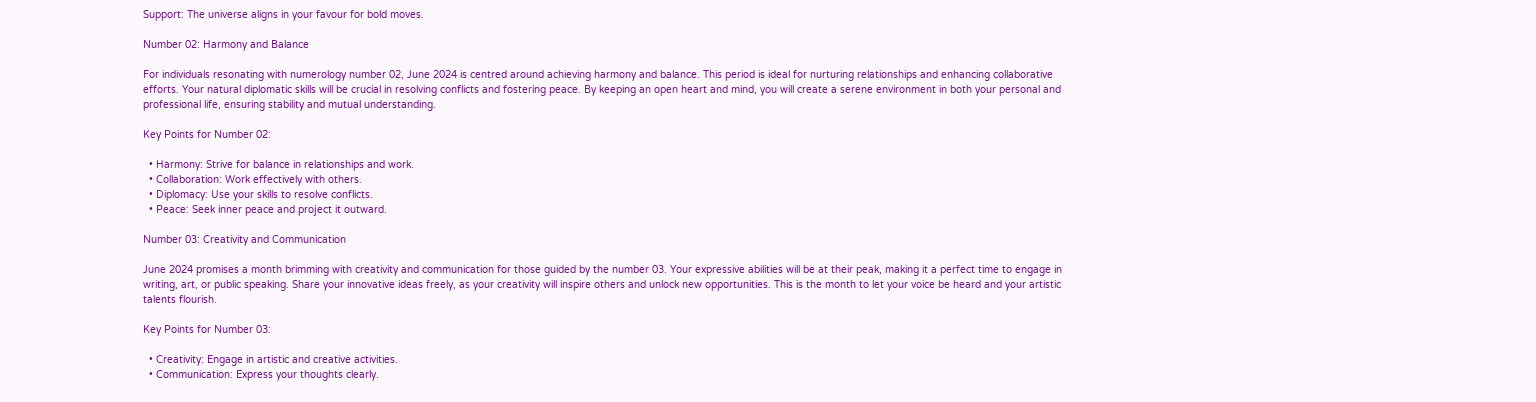Support: The universe aligns in your favour for bold moves.

Number 02: Harmony and Balance

For individuals resonating with numerology number 02, June 2024 is centred around achieving harmony and balance. This period is ideal for nurturing relationships and enhancing collaborative efforts. Your natural diplomatic skills will be crucial in resolving conflicts and fostering peace. By keeping an open heart and mind, you will create a serene environment in both your personal and professional life, ensuring stability and mutual understanding.

Key Points for Number 02:

  • Harmony: Strive for balance in relationships and work.
  • Collaboration: Work effectively with others.
  • Diplomacy: Use your skills to resolve conflicts.
  • Peace: Seek inner peace and project it outward.

Number 03: Creativity and Communication

June 2024 promises a month brimming with creativity and communication for those guided by the number 03. Your expressive abilities will be at their peak, making it a perfect time to engage in writing, art, or public speaking. Share your innovative ideas freely, as your creativity will inspire others and unlock new opportunities. This is the month to let your voice be heard and your artistic talents flourish.

Key Points for Number 03:

  • Creativity: Engage in artistic and creative activities.
  • Communication: Express your thoughts clearly.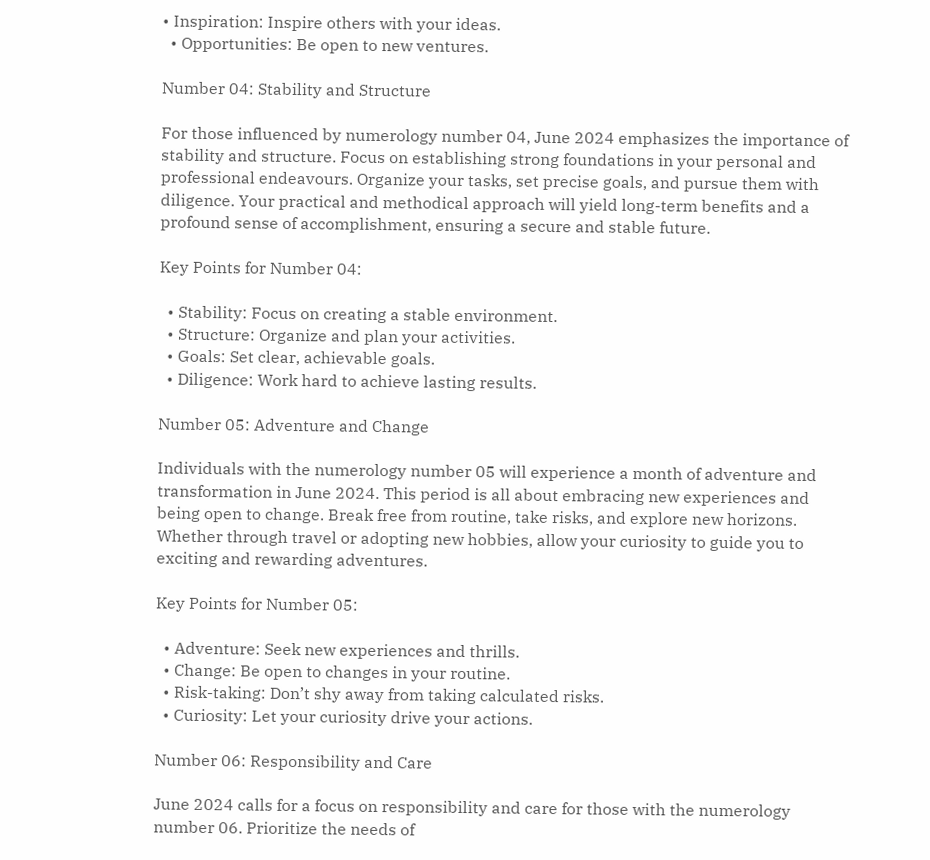• Inspiration: Inspire others with your ideas.
  • Opportunities: Be open to new ventures.

Number 04: Stability and Structure

For those influenced by numerology number 04, June 2024 emphasizes the importance of stability and structure. Focus on establishing strong foundations in your personal and professional endeavours. Organize your tasks, set precise goals, and pursue them with diligence. Your practical and methodical approach will yield long-term benefits and a profound sense of accomplishment, ensuring a secure and stable future.

Key Points for Number 04:

  • Stability: Focus on creating a stable environment.
  • Structure: Organize and plan your activities.
  • Goals: Set clear, achievable goals.
  • Diligence: Work hard to achieve lasting results.

Number 05: Adventure and Change

Individuals with the numerology number 05 will experience a month of adventure and transformation in June 2024. This period is all about embracing new experiences and being open to change. Break free from routine, take risks, and explore new horizons. Whether through travel or adopting new hobbies, allow your curiosity to guide you to exciting and rewarding adventures.

Key Points for Number 05:

  • Adventure: Seek new experiences and thrills.
  • Change: Be open to changes in your routine.
  • Risk-taking: Don’t shy away from taking calculated risks.
  • Curiosity: Let your curiosity drive your actions.

Number 06: Responsibility and Care

June 2024 calls for a focus on responsibility and care for those with the numerology number 06. Prioritize the needs of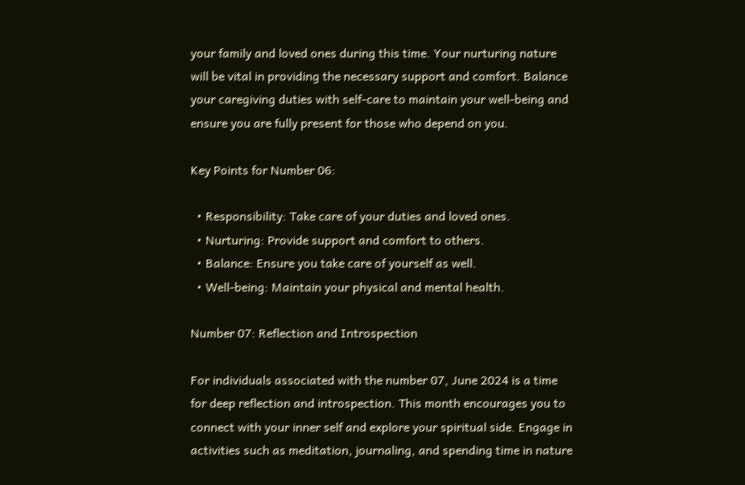your family and loved ones during this time. Your nurturing nature will be vital in providing the necessary support and comfort. Balance your caregiving duties with self-care to maintain your well-being and ensure you are fully present for those who depend on you.

Key Points for Number 06:

  • Responsibility: Take care of your duties and loved ones.
  • Nurturing: Provide support and comfort to others.
  • Balance: Ensure you take care of yourself as well.
  • Well-being: Maintain your physical and mental health.

Number 07: Reflection and Introspection

For individuals associated with the number 07, June 2024 is a time for deep reflection and introspection. This month encourages you to connect with your inner self and explore your spiritual side. Engage in activities such as meditation, journaling, and spending time in nature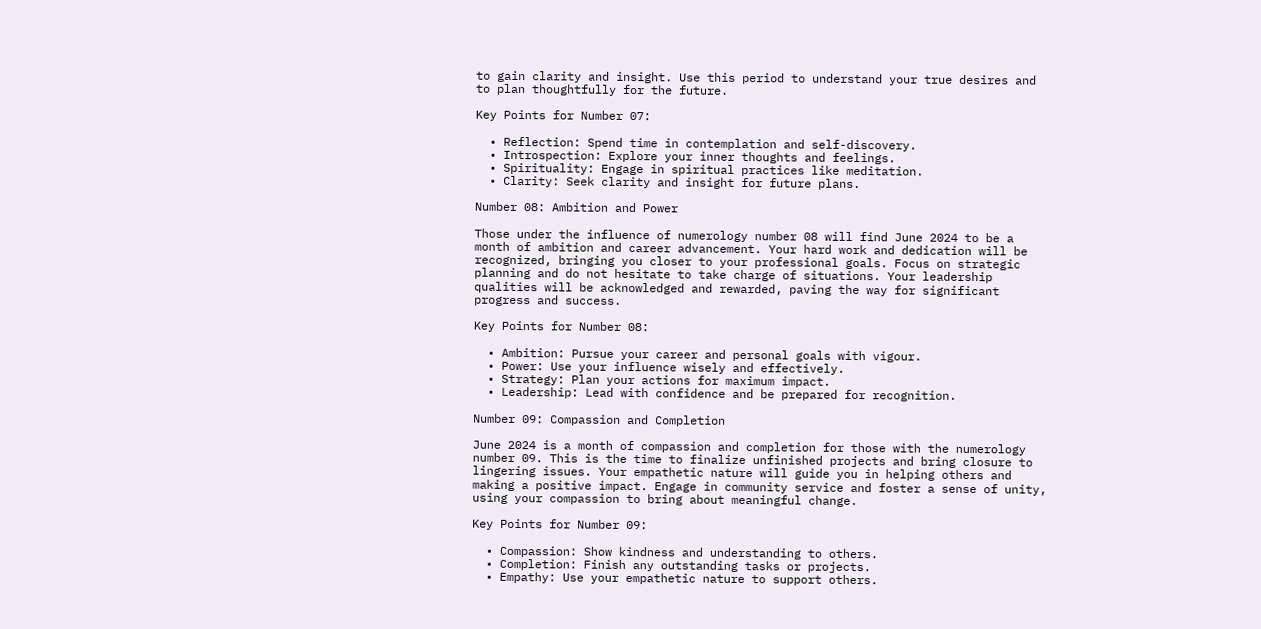to gain clarity and insight. Use this period to understand your true desires and to plan thoughtfully for the future.

Key Points for Number 07:

  • Reflection: Spend time in contemplation and self-discovery.
  • Introspection: Explore your inner thoughts and feelings.
  • Spirituality: Engage in spiritual practices like meditation.
  • Clarity: Seek clarity and insight for future plans.

Number 08: Ambition and Power

Those under the influence of numerology number 08 will find June 2024 to be a month of ambition and career advancement. Your hard work and dedication will be recognized, bringing you closer to your professional goals. Focus on strategic planning and do not hesitate to take charge of situations. Your leadership qualities will be acknowledged and rewarded, paving the way for significant progress and success.

Key Points for Number 08:

  • Ambition: Pursue your career and personal goals with vigour.
  • Power: Use your influence wisely and effectively.
  • Strategy: Plan your actions for maximum impact.
  • Leadership: Lead with confidence and be prepared for recognition.

Number 09: Compassion and Completion

June 2024 is a month of compassion and completion for those with the numerology number 09. This is the time to finalize unfinished projects and bring closure to lingering issues. Your empathetic nature will guide you in helping others and making a positive impact. Engage in community service and foster a sense of unity, using your compassion to bring about meaningful change.

Key Points for Number 09:

  • Compassion: Show kindness and understanding to others.
  • Completion: Finish any outstanding tasks or projects.
  • Empathy: Use your empathetic nature to support others.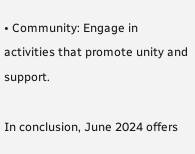• Community: Engage in activities that promote unity and support.

In conclusion, June 2024 offers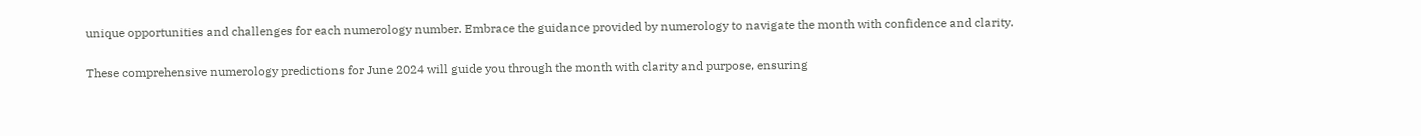unique opportunities and challenges for each numerology number. Embrace the guidance provided by numerology to navigate the month with confidence and clarity.

These comprehensive numerology predictions for June 2024 will guide you through the month with clarity and purpose, ensuring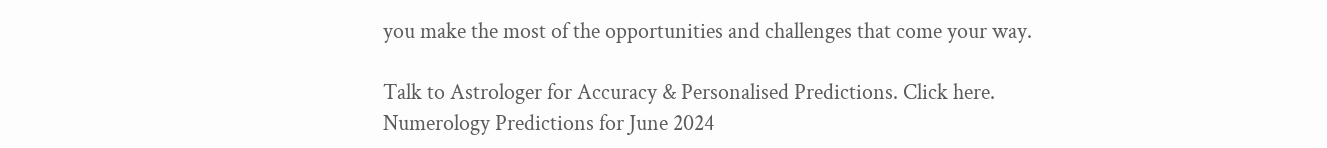you make the most of the opportunities and challenges that come your way.

Talk to Astrologer for Accuracy & Personalised Predictions. Click here.
Numerology Predictions for June 2024